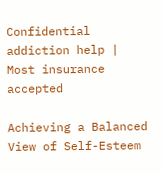Confidential addiction help | Most insurance accepted

Achieving a Balanced View of Self-Esteem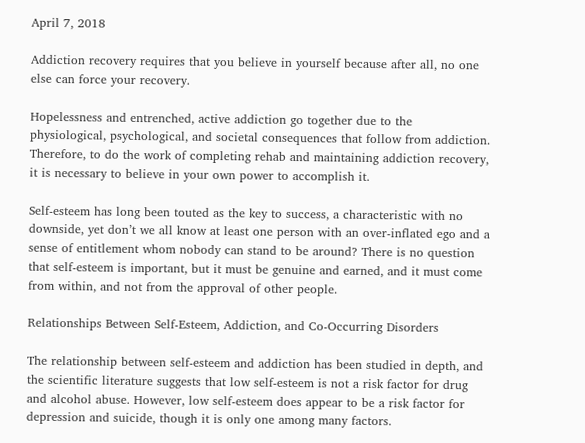April 7, 2018

Addiction recovery requires that you believe in yourself because after all, no one else can force your recovery.

Hopelessness and entrenched, active addiction go together due to the physiological, psychological, and societal consequences that follow from addiction. Therefore, to do the work of completing rehab and maintaining addiction recovery, it is necessary to believe in your own power to accomplish it.

Self-esteem has long been touted as the key to success, a characteristic with no downside, yet don’t we all know at least one person with an over-inflated ego and a sense of entitlement whom nobody can stand to be around? There is no question that self-esteem is important, but it must be genuine and earned, and it must come from within, and not from the approval of other people.

Relationships Between Self-Esteem, Addiction, and Co-Occurring Disorders

The relationship between self-esteem and addiction has been studied in depth, and the scientific literature suggests that low self-esteem is not a risk factor for drug and alcohol abuse. However, low self-esteem does appear to be a risk factor for depression and suicide, though it is only one among many factors.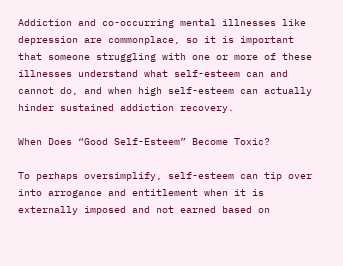Addiction and co-occurring mental illnesses like depression are commonplace, so it is important that someone struggling with one or more of these illnesses understand what self-esteem can and cannot do, and when high self-esteem can actually hinder sustained addiction recovery.

When Does “Good Self-Esteem” Become Toxic?

To perhaps oversimplify, self-esteem can tip over into arrogance and entitlement when it is externally imposed and not earned based on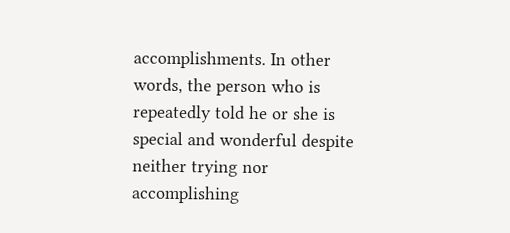accomplishments. In other words, the person who is repeatedly told he or she is special and wonderful despite neither trying nor accomplishing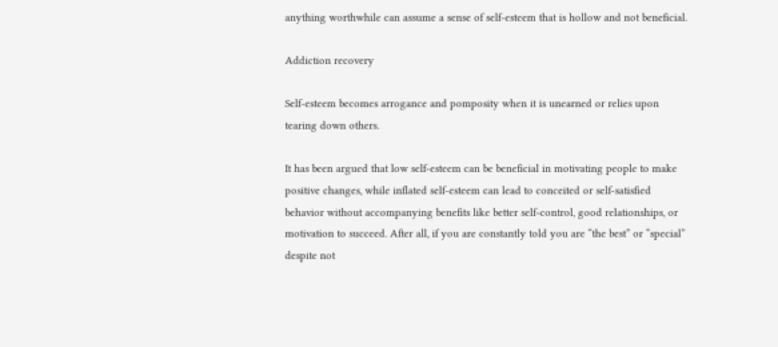anything worthwhile can assume a sense of self-esteem that is hollow and not beneficial.

Addiction recovery

Self-esteem becomes arrogance and pomposity when it is unearned or relies upon tearing down others.

It has been argued that low self-esteem can be beneficial in motivating people to make positive changes, while inflated self-esteem can lead to conceited or self-satisfied behavior without accompanying benefits like better self-control, good relationships, or motivation to succeed. After all, if you are constantly told you are “the best” or “special” despite not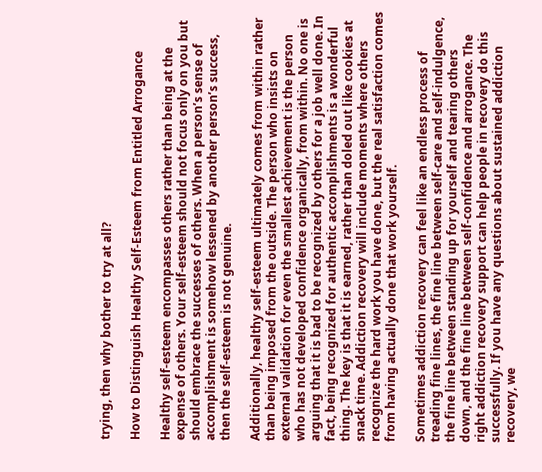trying, then why bother to try at all?

How to Distinguish Healthy Self-Esteem from Entitled Arrogance

Healthy self-esteem encompasses others rather than being at the expense of others. Your self-esteem should not focus only on you but should embrace the successes of others. When a person’s sense of accomplishment is somehow lessened by another person’s success, then the self-esteem is not genuine.

Additionally, healthy self-esteem ultimately comes from within rather than being imposed from the outside. The person who insists on external validation for even the smallest achievement is the person who has not developed confidence organically, from within. No one is arguing that it is bad to be recognized by others for a job well done. In fact, being recognized for authentic accomplishments is a wonderful thing. The key is that it is earned, rather than doled out like cookies at snack time. Addiction recovery will include moments where others recognize the hard work you have done, but the real satisfaction comes from having actually done that work yourself.

Sometimes addiction recovery can feel like an endless process of treading fine lines, the fine line between self-care and self-indulgence, the fine line between standing up for yourself and tearing others down, and the fine line between self-confidence and arrogance. The right addiction recovery support can help people in recovery do this successfully. If you have any questions about sustained addiction recovery, we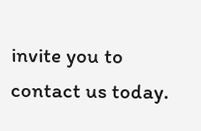invite you to contact us today.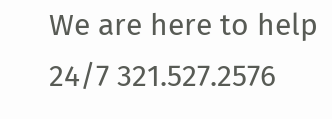We are here to help 24/7 321.527.2576